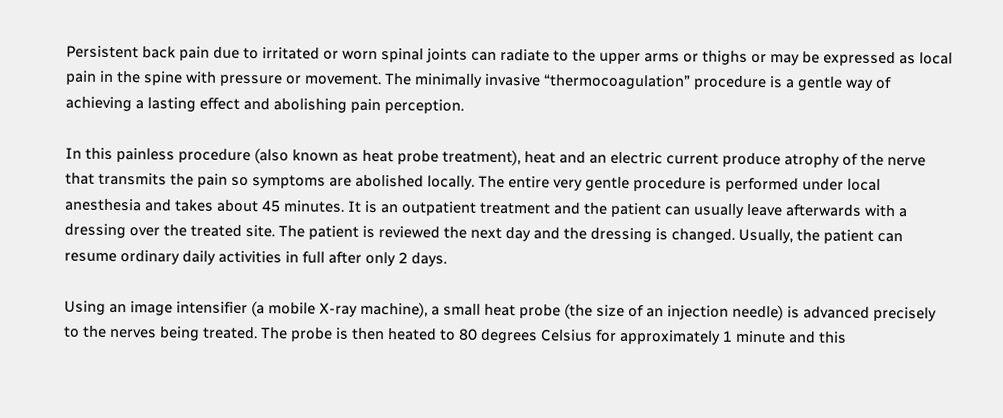Persistent back pain due to irritated or worn spinal joints can radiate to the upper arms or thighs or may be expressed as local pain in the spine with pressure or movement. The minimally invasive “thermocoagulation” procedure is a gentle way of achieving a lasting effect and abolishing pain perception.

In this painless procedure (also known as heat probe treatment), heat and an electric current produce atrophy of the nerve that transmits the pain so symptoms are abolished locally. The entire very gentle procedure is performed under local anesthesia and takes about 45 minutes. It is an outpatient treatment and the patient can usually leave afterwards with a dressing over the treated site. The patient is reviewed the next day and the dressing is changed. Usually, the patient can resume ordinary daily activities in full after only 2 days.

Using an image intensifier (a mobile X-ray machine), a small heat probe (the size of an injection needle) is advanced precisely to the nerves being treated. The probe is then heated to 80 degrees Celsius for approximately 1 minute and this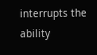interrupts the ability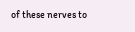of these nerves to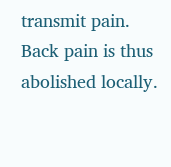transmit pain. Back pain is thus abolished locally.